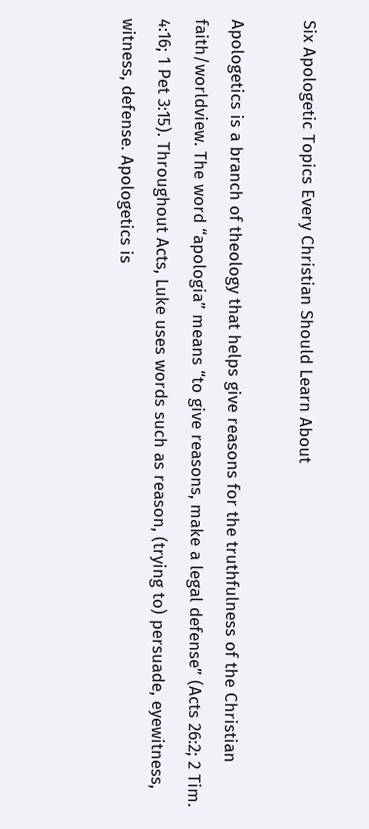Six Apologetic Topics Every Christian Should Learn About

Apologetics is a branch of theology that helps give reasons for the truthfulness of the Christian faith/worldview. The word “apologia” means “to give reasons, make a legal defense” (Acts 26:2; 2 Tim. 4:16; 1 Pet 3:15). Throughout Acts, Luke uses words such as reason, (trying to) persuade, eyewitness, witness, defense. Apologetics is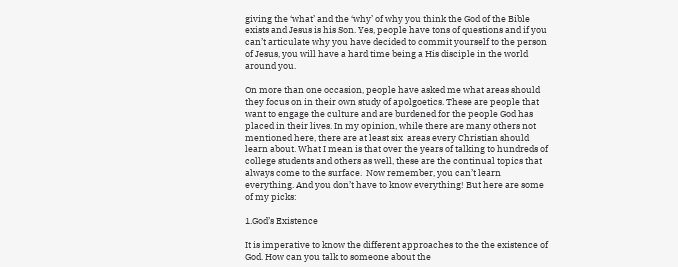giving the ‘what’ and the ‘why’ of why you think the God of the Bible exists and Jesus is his Son. Yes, people have tons of questions and if you can’t articulate why you have decided to commit yourself to the person of Jesus, you will have a hard time being a His disciple in the world around you.

On more than one occasion, people have asked me what areas should they focus on in their own study of apolgoetics. These are people that want to engage the culture and are burdened for the people God has placed in their lives. In my opinion, while there are many others not mentioned here, there are at least six  areas every Christian should learn about. What I mean is that over the years of talking to hundreds of college students and others as well, these are the continual topics that always come to the surface.  Now remember, you can’t learn everything. And you don’t have to know everything! But here are some of my picks:

1.God’s Existence

It is imperative to know the different approaches to the the existence of God. How can you talk to someone about the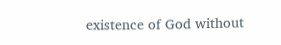existence of God without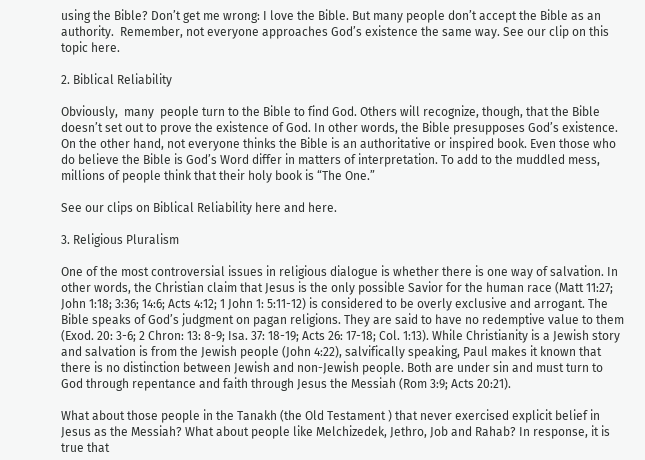using the Bible? Don’t get me wrong: I love the Bible. But many people don’t accept the Bible as an authority.  Remember, not everyone approaches God’s existence the same way. See our clip on this topic here.

2. Biblical Reliability

Obviously,  many  people turn to the Bible to find God. Others will recognize, though, that the Bible doesn’t set out to prove the existence of God. In other words, the Bible presupposes God’s existence. On the other hand, not everyone thinks the Bible is an authoritative or inspired book. Even those who do believe the Bible is God’s Word differ in matters of interpretation. To add to the muddled mess, millions of people think that their holy book is “The One.”

See our clips on Biblical Reliability here and here.

3. Religious Pluralism

One of the most controversial issues in religious dialogue is whether there is one way of salvation. In other words, the Christian claim that Jesus is the only possible Savior for the human race (Matt 11:27; John 1:18; 3:36; 14:6; Acts 4:12; 1 John 1: 5:11-12) is considered to be overly exclusive and arrogant. The Bible speaks of God’s judgment on pagan religions. They are said to have no redemptive value to them (Exod. 20: 3-6; 2 Chron: 13: 8-9; Isa. 37: 18-19; Acts 26: 17-18; Col. 1:13). While Christianity is a Jewish story and salvation is from the Jewish people (John 4:22), salvifically speaking, Paul makes it known that there is no distinction between Jewish and non-Jewish people. Both are under sin and must turn to God through repentance and faith through Jesus the Messiah (Rom 3:9; Acts 20:21).

What about those people in the Tanakh (the Old Testament ) that never exercised explicit belief in Jesus as the Messiah? What about people like Melchizedek, Jethro, Job and Rahab? In response, it is true that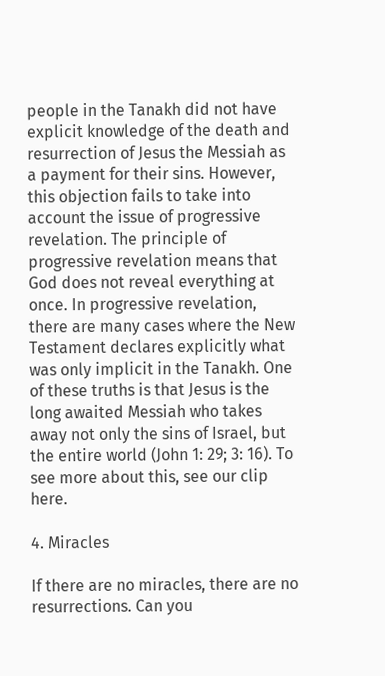people in the Tanakh did not have explicit knowledge of the death and resurrection of Jesus the Messiah as a payment for their sins. However, this objection fails to take into account the issue of progressive revelation. The principle of progressive revelation means that God does not reveal everything at once. In progressive revelation, there are many cases where the New Testament declares explicitly what was only implicit in the Tanakh. One of these truths is that Jesus is the long awaited Messiah who takes away not only the sins of Israel, but the entire world (John 1: 29; 3: 16). To see more about this, see our clip here.

4. Miracles

If there are no miracles, there are no resurrections. Can you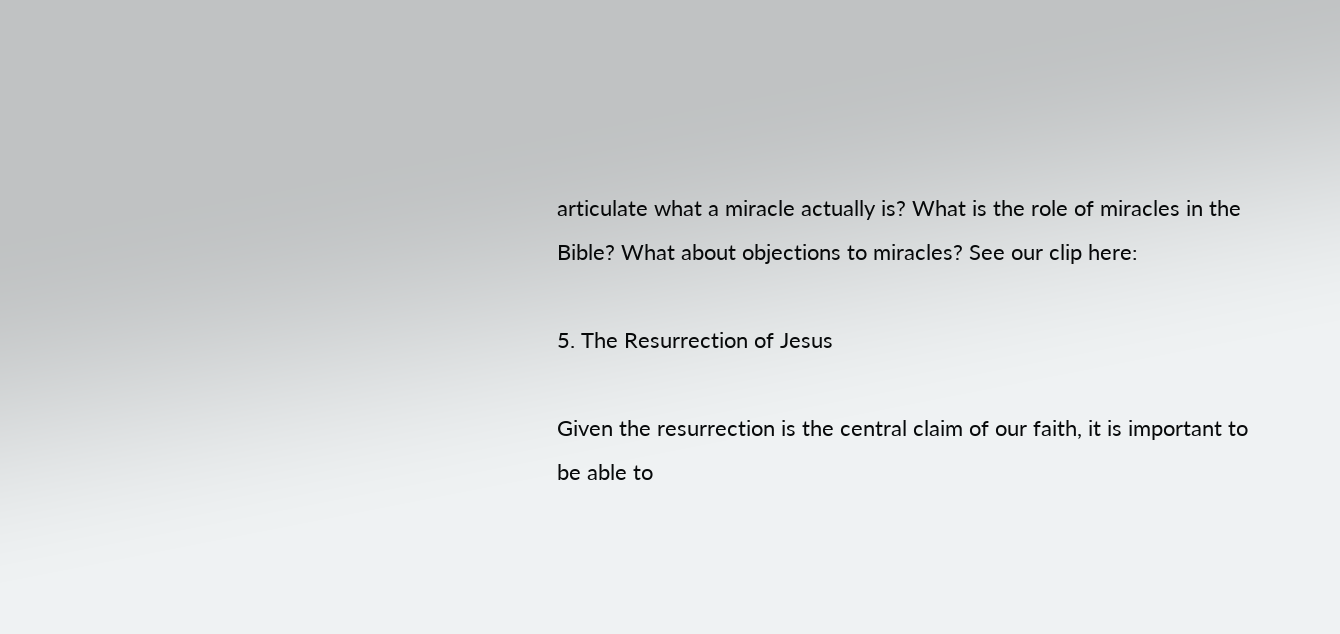articulate what a miracle actually is? What is the role of miracles in the Bible? What about objections to miracles? See our clip here:

5. The Resurrection of Jesus

Given the resurrection is the central claim of our faith, it is important to be able to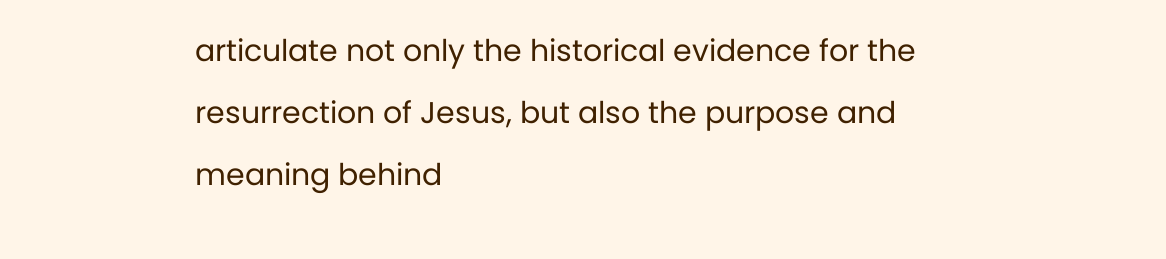articulate not only the historical evidence for the resurrection of Jesus, but also the purpose and meaning behind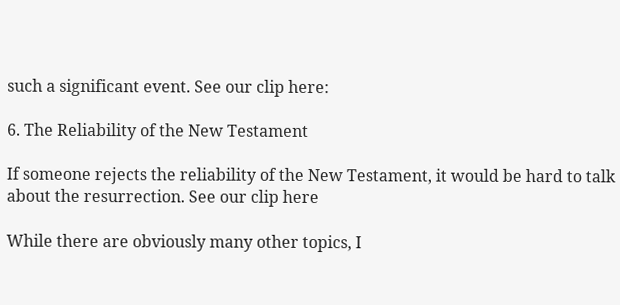such a significant event. See our clip here:

6. The Reliability of the New Testament

If someone rejects the reliability of the New Testament, it would be hard to talk about the resurrection. See our clip here

While there are obviously many other topics, I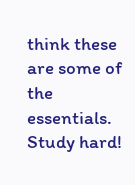think these are some of the essentials.  Study hard!